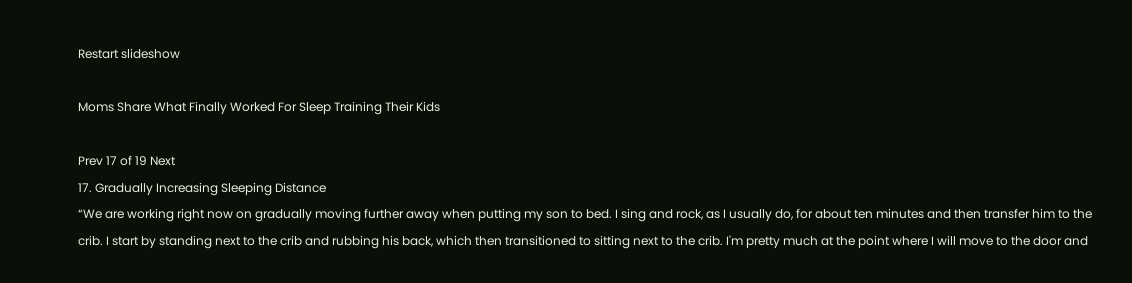Restart slideshow

Moms Share What Finally Worked For Sleep Training Their Kids

Prev 17 of 19 Next
17. Gradually Increasing Sleeping Distance
“We are working right now on gradually moving further away when putting my son to bed. I sing and rock, as I usually do, for about ten minutes and then transfer him to the crib. I start by standing next to the crib and rubbing his back, which then transitioned to sitting next to the crib. I'm pretty much at the point where I will move to the door and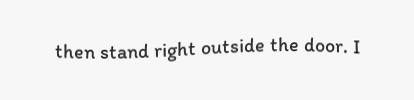then stand right outside the door. I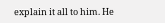explain it all to him. He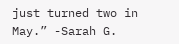just turned two in May.” -Sarah G.